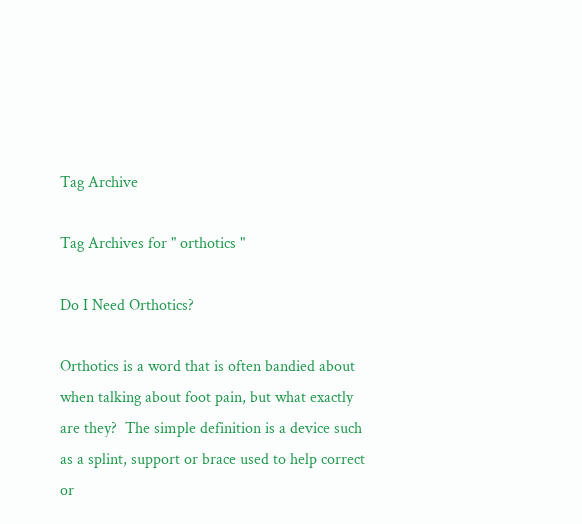Tag Archive

Tag Archives for " orthotics "

Do I Need Orthotics?

Orthotics is a word that is often bandied about when talking about foot pain, but what exactly are they?  The simple definition is a device such as a splint, support or brace used to help correct or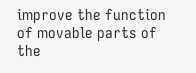improve the function of movable parts of the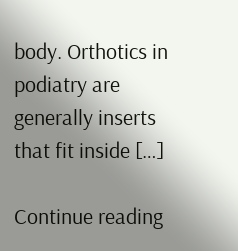body. Orthotics in podiatry are generally inserts that fit inside […]

Continue reading